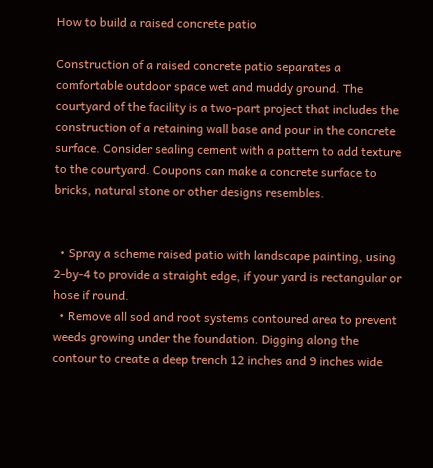How to build a raised concrete patio

Construction of a raised concrete patio separates a comfortable outdoor space wet and muddy ground. The courtyard of the facility is a two-part project that includes the construction of a retaining wall base and pour in the concrete surface. Consider sealing cement with a pattern to add texture to the courtyard. Coupons can make a concrete surface to bricks, natural stone or other designs resembles.


  • Spray a scheme raised patio with landscape painting, using 2-by-4 to provide a straight edge, if your yard is rectangular or hose if round.
  • Remove all sod and root systems contoured area to prevent weeds growing under the foundation. Digging along the contour to create a deep trench 12 inches and 9 inches wide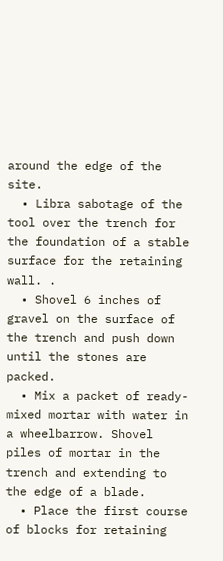around the edge of the site.
  • Libra sabotage of the tool over the trench for the foundation of a stable surface for the retaining wall. .
  • Shovel 6 inches of gravel on the surface of the trench and push down until the stones are packed.
  • Mix a packet of ready-mixed mortar with water in a wheelbarrow. Shovel piles of mortar in the trench and extending to the edge of a blade.
  • Place the first course of blocks for retaining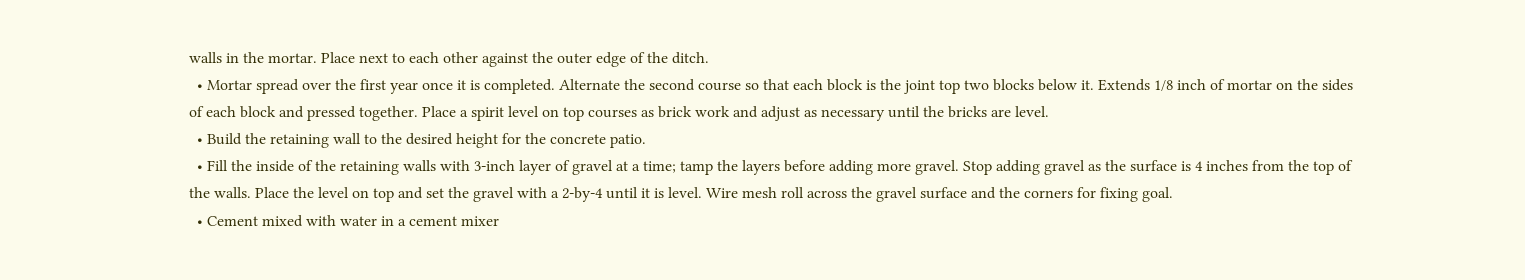walls in the mortar. Place next to each other against the outer edge of the ditch.
  • Mortar spread over the first year once it is completed. Alternate the second course so that each block is the joint top two blocks below it. Extends 1/8 inch of mortar on the sides of each block and pressed together. Place a spirit level on top courses as brick work and adjust as necessary until the bricks are level.
  • Build the retaining wall to the desired height for the concrete patio.
  • Fill the inside of the retaining walls with 3-inch layer of gravel at a time; tamp the layers before adding more gravel. Stop adding gravel as the surface is 4 inches from the top of the walls. Place the level on top and set the gravel with a 2-by-4 until it is level. Wire mesh roll across the gravel surface and the corners for fixing goal.
  • Cement mixed with water in a cement mixer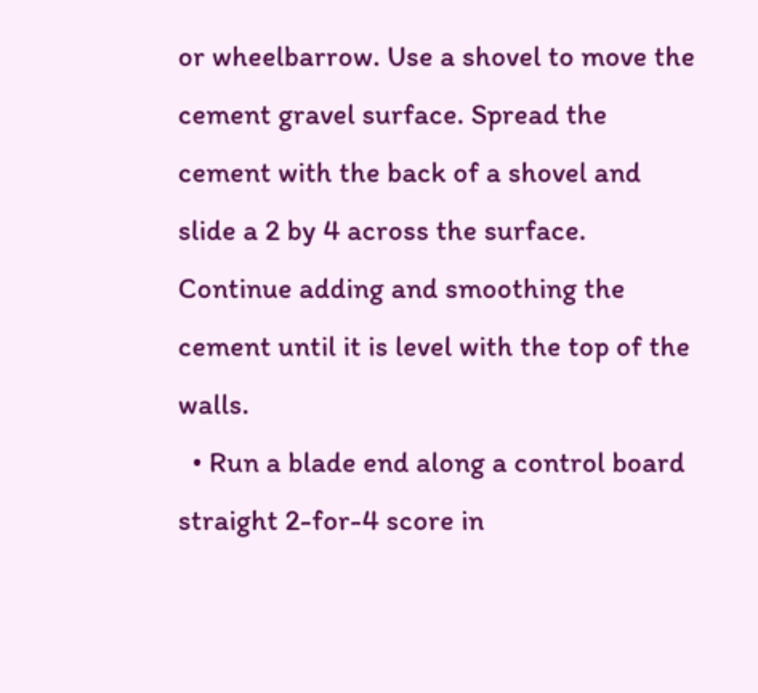or wheelbarrow. Use a shovel to move the cement gravel surface. Spread the cement with the back of a shovel and slide a 2 by 4 across the surface. Continue adding and smoothing the cement until it is level with the top of the walls.
  • Run a blade end along a control board straight 2-for-4 score in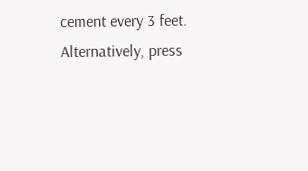cement every 3 feet. Alternatively, press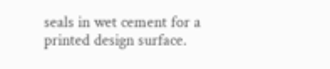seals in wet cement for a printed design surface.